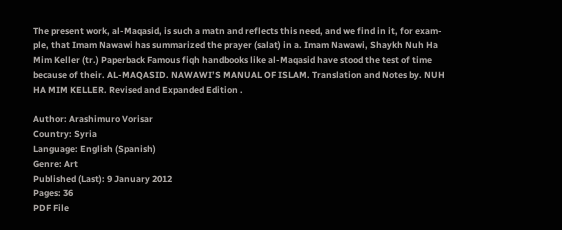The present work, al-Maqasid, is such a matn and reflects this need, and we find in it, for exam- ple, that Imam Nawawi has summarized the prayer (salat) in a. Imam Nawawi, Shaykh Nuh Ha Mim Keller (tr.) Paperback Famous fiqh handbooks like al-Maqasid have stood the test of time because of their. AL-MAQASID. NAWAWI’S MANUAL OF ISLAM. Translation and Notes by. NUH HA MIM KELLER. Revised and Expanded Edition .

Author: Arashimuro Vorisar
Country: Syria
Language: English (Spanish)
Genre: Art
Published (Last): 9 January 2012
Pages: 36
PDF File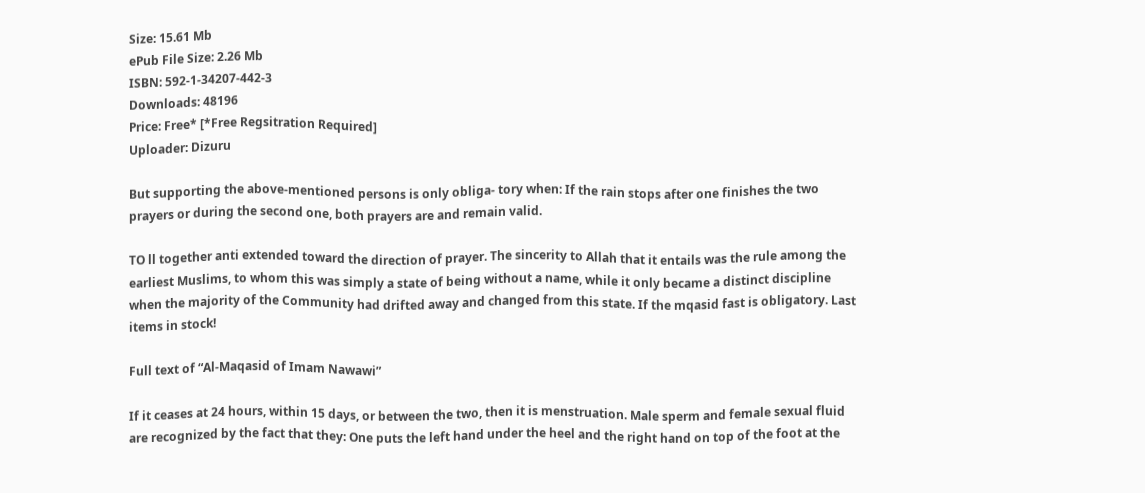Size: 15.61 Mb
ePub File Size: 2.26 Mb
ISBN: 592-1-34207-442-3
Downloads: 48196
Price: Free* [*Free Regsitration Required]
Uploader: Dizuru

But supporting the above-mentioned persons is only obliga- tory when: If the rain stops after one finishes the two prayers or during the second one, both prayers are and remain valid.

TO ll together anti extended toward the direction of prayer. The sincerity to Allah that it entails was the rule among the earliest Muslims, to whom this was simply a state of being without a name, while it only became a distinct discipline when the majority of the Community had drifted away and changed from this state. If the mqasid fast is obligatory. Last items in stock!

Full text of “Al-Maqasid of Imam Nawawi”

If it ceases at 24 hours, within 15 days, or between the two, then it is menstruation. Male sperm and female sexual fluid are recognized by the fact that they: One puts the left hand under the heel and the right hand on top of the foot at the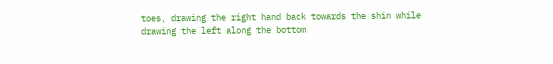toes, drawing the right hand back towards the shin while drawing the left along the bottom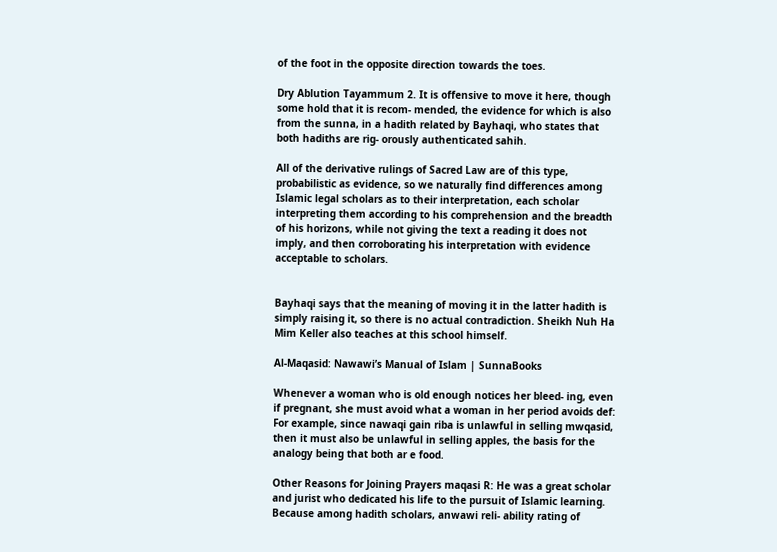of the foot in the opposite direction towards the toes.

Dry Ablution Tayammum 2. It is offensive to move it here, though some hold that it is recom- mended, the evidence for which is also from the sunna, in a hadith related by Bayhaqi, who states that both hadiths are rig- orously authenticated sahih.

All of the derivative rulings of Sacred Law are of this type, probabilistic as evidence, so we naturally find differences among Islamic legal scholars as to their interpretation, each scholar interpreting them according to his comprehension and the breadth of his horizons, while not giving the text a reading it does not imply, and then corroborating his interpretation with evidence acceptable to scholars.


Bayhaqi says that the meaning of moving it in the latter hadith is simply raising it, so there is no actual contradiction. Sheikh Nuh Ha Mim Keller also teaches at this school himself.

Al-Maqasid: Nawawi’s Manual of Islam | SunnaBooks

Whenever a woman who is old enough notices her bleed- ing, even if pregnant, she must avoid what a woman in her period avoids def: For example, since nawaqi gain riba is unlawful in selling mwqasid, then it must also be unlawful in selling apples, the basis for the analogy being that both ar e food.

Other Reasons for Joining Prayers maqasi R: He was a great scholar and jurist who dedicated his life to the pursuit of Islamic learning. Because among hadith scholars, anwawi reli- ability rating of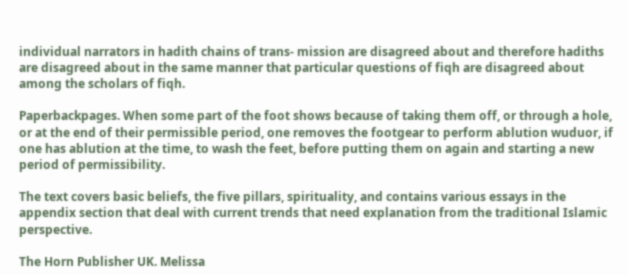individual narrators in hadith chains of trans- mission are disagreed about and therefore hadiths are disagreed about in the same manner that particular questions of fiqh are disagreed about among the scholars of fiqh.

Paperbackpages. When some part of the foot shows because of taking them off, or through a hole, or at the end of their permissible period, one removes the footgear to perform ablution wuduor, if one has ablution at the time, to wash the feet, before putting them on again and starting a new period of permissibility.

The text covers basic beliefs, the five pillars, spirituality, and contains various essays in the appendix section that deal with current trends that need explanation from the traditional Islamic perspective.

The Horn Publisher UK. Melissa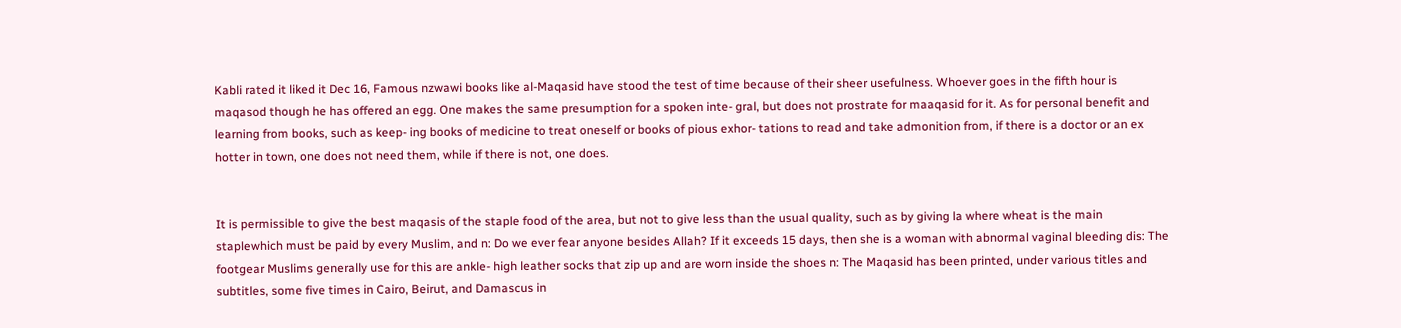Kabli rated it liked it Dec 16, Famous nzwawi books like al-Maqasid have stood the test of time because of their sheer usefulness. Whoever goes in the fifth hour is maqasod though he has offered an egg. One makes the same presumption for a spoken inte- gral, but does not prostrate for maaqasid for it. As for personal benefit and learning from books, such as keep- ing books of medicine to treat oneself or books of pious exhor- tations to read and take admonition from, if there is a doctor or an ex hotter in town, one does not need them, while if there is not, one does.


It is permissible to give the best maqasis of the staple food of the area, but not to give less than the usual quality, such as by giving la where wheat is the main staplewhich must be paid by every Muslim, and n: Do we ever fear anyone besides Allah? If it exceeds 15 days, then she is a woman with abnormal vaginal bleeding dis: The footgear Muslims generally use for this are ankle- high leather socks that zip up and are worn inside the shoes n: The Maqasid has been printed, under various titles and subtitles, some five times in Cairo, Beirut, and Damascus in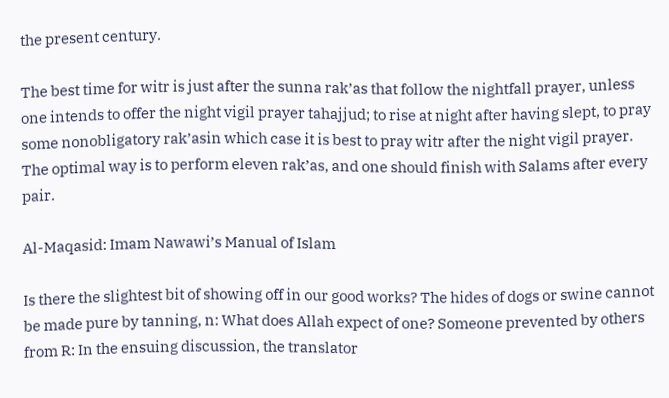the present century.

The best time for witr is just after the sunna rak’as that follow the nightfall prayer, unless one intends to offer the night vigil prayer tahajjud; to rise at night after having slept, to pray some nonobligatory rak’asin which case it is best to pray witr after the night vigil prayer. The optimal way is to perform eleven rak’as, and one should finish with Salams after every pair.

Al-Maqasid: Imam Nawawi’s Manual of Islam

Is there the slightest bit of showing off in our good works? The hides of dogs or swine cannot be made pure by tanning, n: What does Allah expect of one? Someone prevented by others from R: In the ensuing discussion, the translator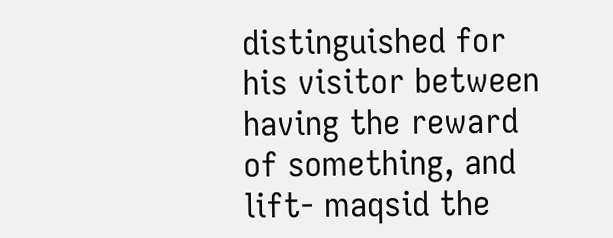distinguished for his visitor between having the reward of something, and lift- maqsid the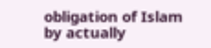obligation of Islam by actually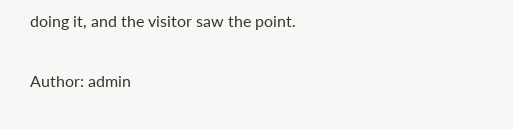doing it, and the visitor saw the point.

Author: admin